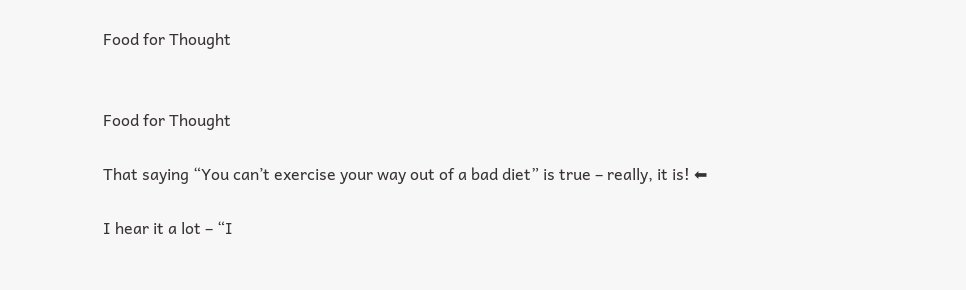Food for Thought


Food for Thought

That saying “You can’t exercise your way out of a bad diet” is true – really, it is! ⬅

I hear it a lot – “I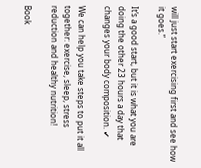will just start exercising first and see how it goes.”

It’s a good start, but it is what you are doing the other 23 hours a day that changes your body composition. ✔

We can help you take steps to put it all together: exercise, sleep, stress reduction and healthy nutrition!

Book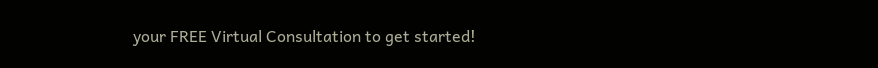your FREE Virtual Consultation to get started!